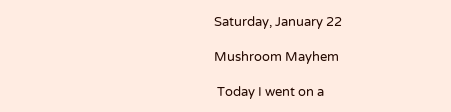Saturday, January 22

Mushroom Mayhem

 Today I went on a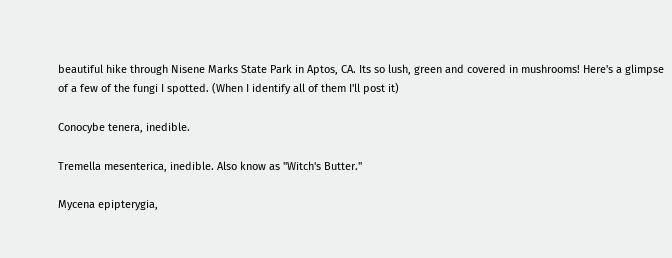beautiful hike through Nisene Marks State Park in Aptos, CA. Its so lush, green and covered in mushrooms! Here's a glimpse of a few of the fungi I spotted. (When I identify all of them I'll post it)

Conocybe tenera, inedible.

Tremella mesenterica, inedible. Also know as "Witch's Butter."

Mycena epipterygia,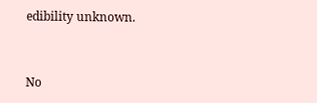edibility unknown.


No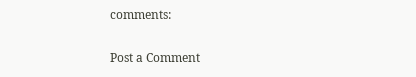comments:

Post a Comment